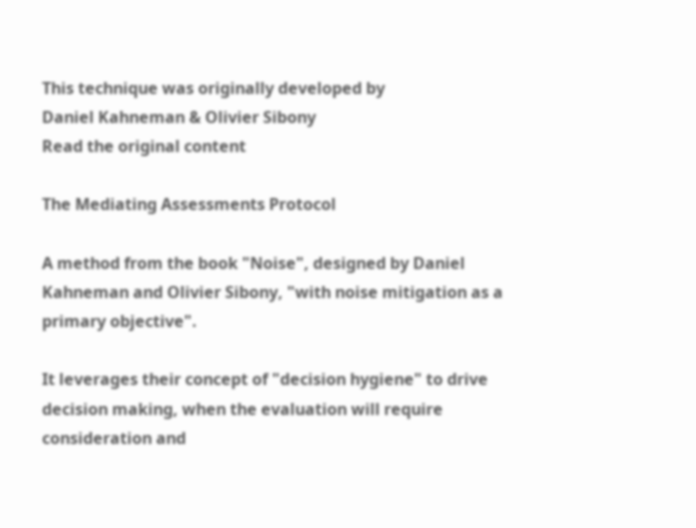This technique was originally developed by
Daniel Kahneman & Olivier Sibony
Read the original content

The Mediating Assessments Protocol

A method from the book "Noise", designed by Daniel Kahneman and Olivier Sibony, "with noise mitigation as a primary objective".

It leverages their concept of "decision hygiene" to drive decision making, when the evaluation will require consideration and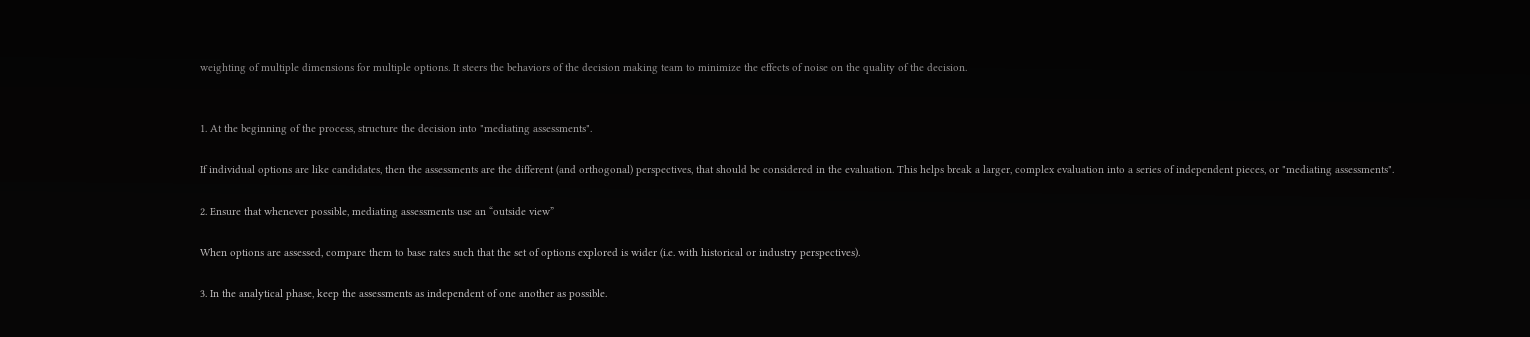weighting of multiple dimensions for multiple options. It steers the behaviors of the decision making team to minimize the effects of noise on the quality of the decision.


1. At the beginning of the process, structure the decision into "mediating assessments".

If individual options are like candidates, then the assessments are the different (and orthogonal) perspectives, that should be considered in the evaluation. This helps break a larger, complex evaluation into a series of independent pieces, or "mediating assessments".

2. Ensure that whenever possible, mediating assessments use an “outside view”

When options are assessed, compare them to base rates such that the set of options explored is wider (i.e. with historical or industry perspectives).

3. In the analytical phase, keep the assessments as independent of one another as possible.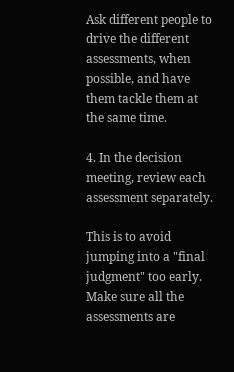Ask different people to drive the different assessments, when possible, and have them tackle them at the same time.

4. In the decision meeting, review each assessment separately.

This is to avoid jumping into a "final judgment" too early. Make sure all the assessments are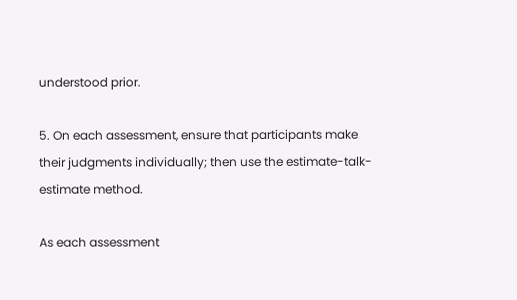understood prior.

5. On each assessment, ensure that participants make their judgments individually; then use the estimate-talk-estimate method.

As each assessment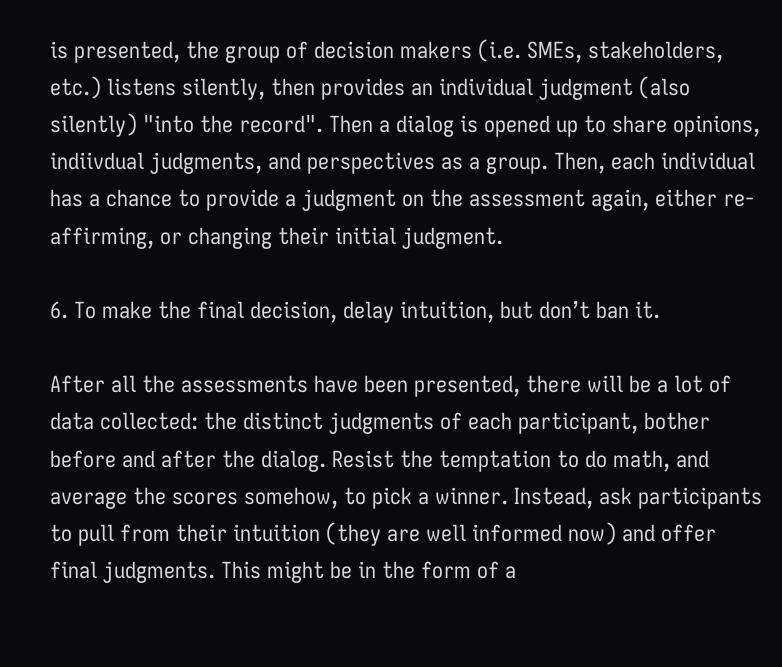is presented, the group of decision makers (i.e. SMEs, stakeholders, etc.) listens silently, then provides an individual judgment (also silently) "into the record". Then a dialog is opened up to share opinions, indiivdual judgments, and perspectives as a group. Then, each individual has a chance to provide a judgment on the assessment again, either re-affirming, or changing their initial judgment.

6. To make the final decision, delay intuition, but don’t ban it.

After all the assessments have been presented, there will be a lot of data collected: the distinct judgments of each participant, bother before and after the dialog. Resist the temptation to do math, and average the scores somehow, to pick a winner. Instead, ask participants to pull from their intuition (they are well informed now) and offer final judgments. This might be in the form of a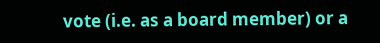vote (i.e. as a board member) or a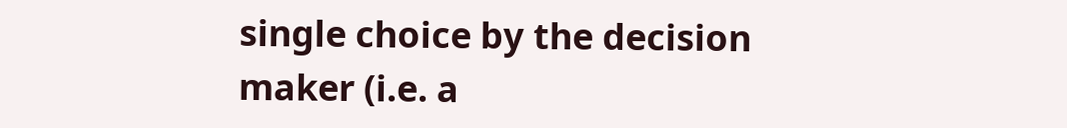single choice by the decision maker (i.e. a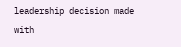leadership decision made with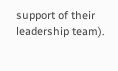support of their leadership team).